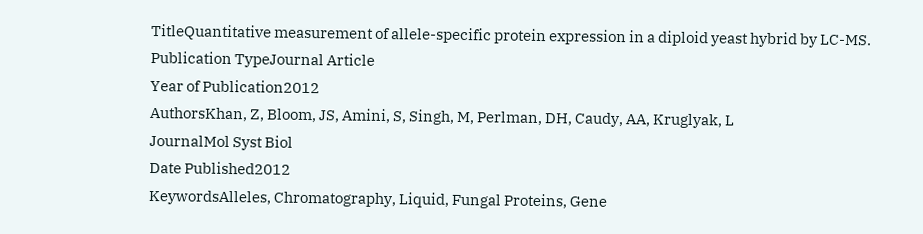TitleQuantitative measurement of allele-specific protein expression in a diploid yeast hybrid by LC-MS.
Publication TypeJournal Article
Year of Publication2012
AuthorsKhan, Z, Bloom, JS, Amini, S, Singh, M, Perlman, DH, Caudy, AA, Kruglyak, L
JournalMol Syst Biol
Date Published2012
KeywordsAlleles, Chromatography, Liquid, Fungal Proteins, Gene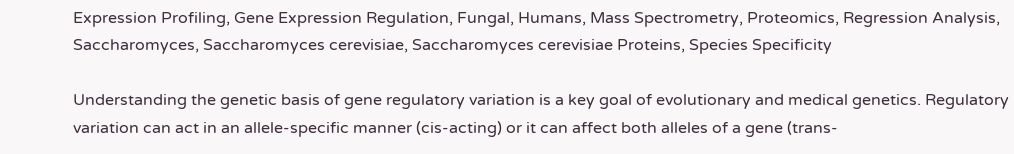Expression Profiling, Gene Expression Regulation, Fungal, Humans, Mass Spectrometry, Proteomics, Regression Analysis, Saccharomyces, Saccharomyces cerevisiae, Saccharomyces cerevisiae Proteins, Species Specificity

Understanding the genetic basis of gene regulatory variation is a key goal of evolutionary and medical genetics. Regulatory variation can act in an allele-specific manner (cis-acting) or it can affect both alleles of a gene (trans-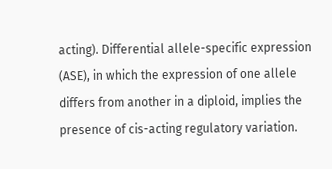acting). Differential allele-specific expression (ASE), in which the expression of one allele differs from another in a diploid, implies the presence of cis-acting regulatory variation.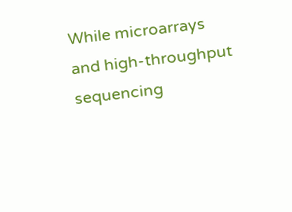While microarrays and high-throughput sequencing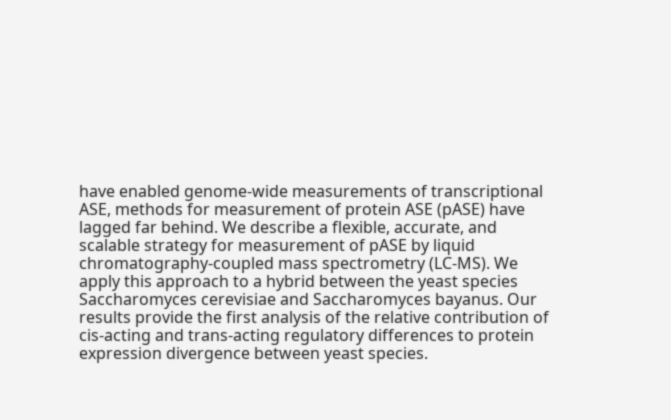have enabled genome-wide measurements of transcriptional ASE, methods for measurement of protein ASE (pASE) have lagged far behind. We describe a flexible, accurate, and scalable strategy for measurement of pASE by liquid chromatography-coupled mass spectrometry (LC-MS). We apply this approach to a hybrid between the yeast species Saccharomyces cerevisiae and Saccharomyces bayanus. Our results provide the first analysis of the relative contribution of cis-acting and trans-acting regulatory differences to protein expression divergence between yeast species.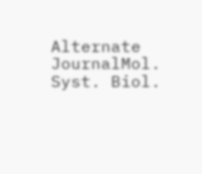Alternate JournalMol. Syst. Biol.